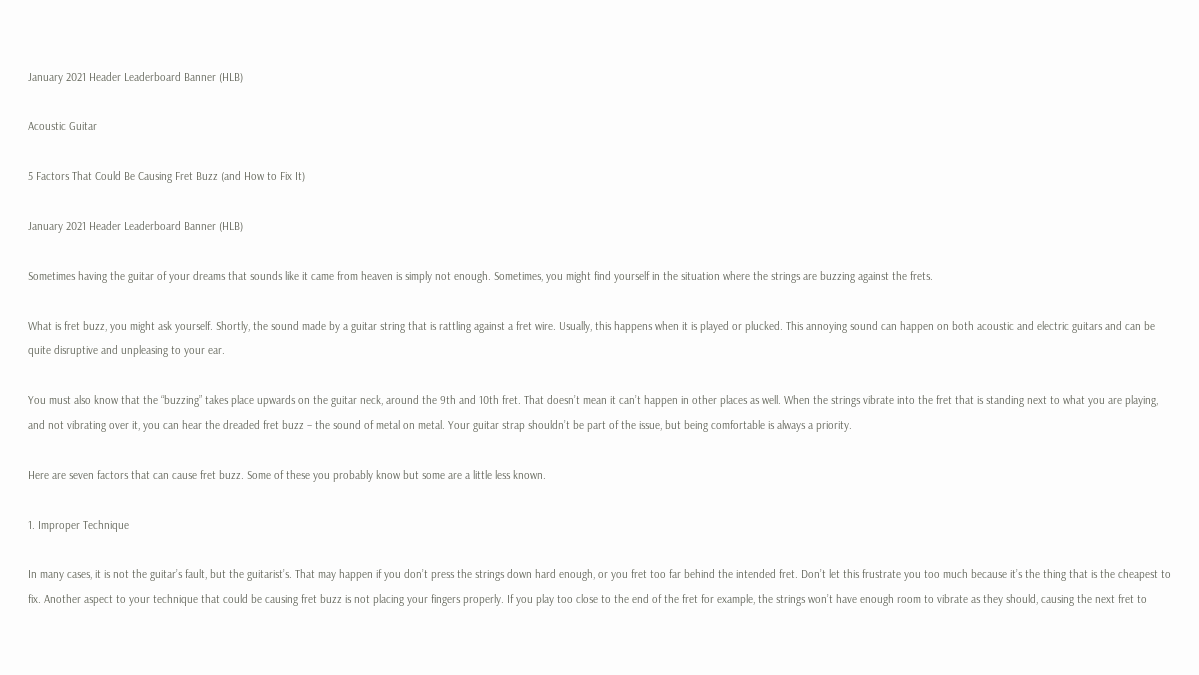January 2021 Header Leaderboard Banner (HLB)

Acoustic Guitar

5 Factors That Could Be Causing Fret Buzz (and How to Fix It)

January 2021 Header Leaderboard Banner (HLB)

Sometimes having the guitar of your dreams that sounds like it came from heaven is simply not enough. Sometimes, you might find yourself in the situation where the strings are buzzing against the frets.

What is fret buzz, you might ask yourself. Shortly, the sound made by a guitar string that is rattling against a fret wire. Usually, this happens when it is played or plucked. This annoying sound can happen on both acoustic and electric guitars and can be quite disruptive and unpleasing to your ear.

You must also know that the “buzzing” takes place upwards on the guitar neck, around the 9th and 10th fret. That doesn’t mean it can’t happen in other places as well. When the strings vibrate into the fret that is standing next to what you are playing, and not vibrating over it, you can hear the dreaded fret buzz – the sound of metal on metal. Your guitar strap shouldn’t be part of the issue, but being comfortable is always a priority.

Here are seven factors that can cause fret buzz. Some of these you probably know but some are a little less known.

1. Improper Technique

In many cases, it is not the guitar’s fault, but the guitarist’s. That may happen if you don’t press the strings down hard enough, or you fret too far behind the intended fret. Don’t let this frustrate you too much because it’s the thing that is the cheapest to fix. Another aspect to your technique that could be causing fret buzz is not placing your fingers properly. If you play too close to the end of the fret for example, the strings won’t have enough room to vibrate as they should, causing the next fret to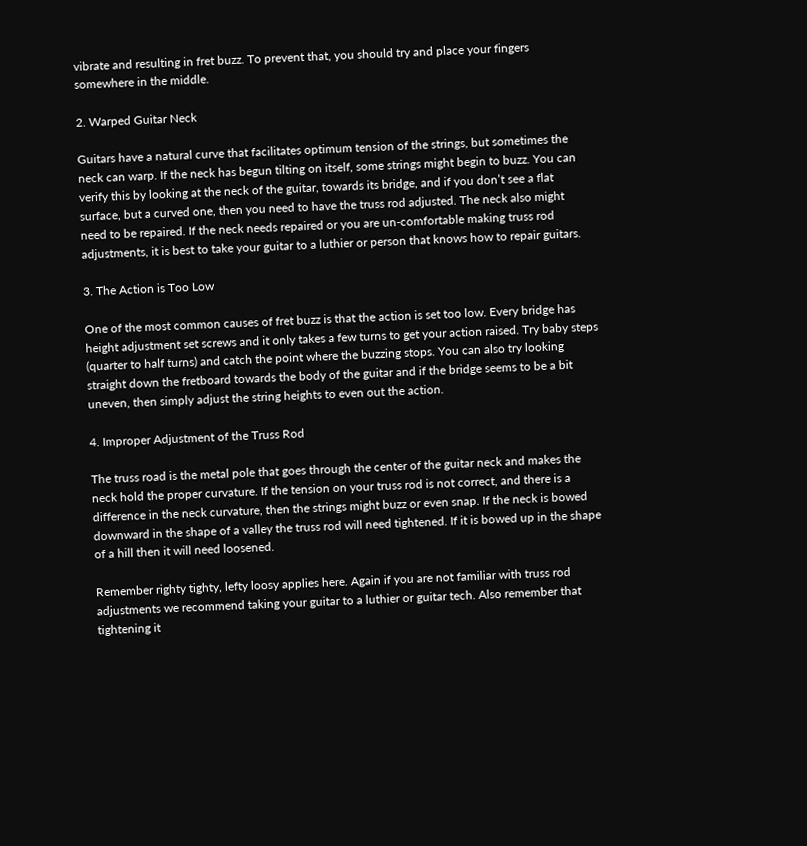vibrate and resulting in fret buzz. To prevent that, you should try and place your fingers somewhere in the middle.

2. Warped Guitar Neck

Guitars have a natural curve that facilitates optimum tension of the strings, but sometimes the neck can warp. If the neck has begun tilting on itself, some strings might begin to buzz. You can verify this by looking at the neck of the guitar, towards its bridge, and if you don’t see a flat surface, but a curved one, then you need to have the truss rod adjusted. The neck also might need to be repaired. If the neck needs repaired or you are un-comfortable making truss rod adjustments, it is best to take your guitar to a luthier or person that knows how to repair guitars.

3. The Action is Too Low

One of the most common causes of fret buzz is that the action is set too low. Every bridge has height adjustment set screws and it only takes a few turns to get your action raised. Try baby steps (quarter to half turns) and catch the point where the buzzing stops. You can also try looking straight down the fretboard towards the body of the guitar and if the bridge seems to be a bit uneven, then simply adjust the string heights to even out the action.

4. Improper Adjustment of the Truss Rod

The truss road is the metal pole that goes through the center of the guitar neck and makes the neck hold the proper curvature. If the tension on your truss rod is not correct, and there is a difference in the neck curvature, then the strings might buzz or even snap. If the neck is bowed downward in the shape of a valley the truss rod will need tightened. If it is bowed up in the shape of a hill then it will need loosened.

Remember righty tighty, lefty loosy applies here. Again if you are not familiar with truss rod adjustments we recommend taking your guitar to a luthier or guitar tech. Also remember that tightening it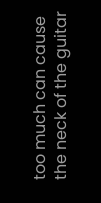too much can cause the neck of the guitar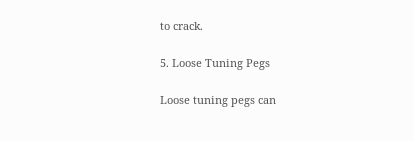to crack.

5. Loose Tuning Pegs

Loose tuning pegs can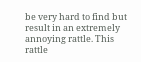be very hard to find but result in an extremely annoying rattle. This rattle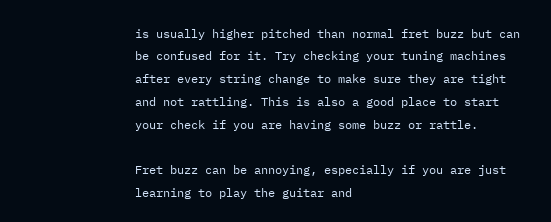is usually higher pitched than normal fret buzz but can be confused for it. Try checking your tuning machines after every string change to make sure they are tight and not rattling. This is also a good place to start your check if you are having some buzz or rattle.

Fret buzz can be annoying, especially if you are just learning to play the guitar and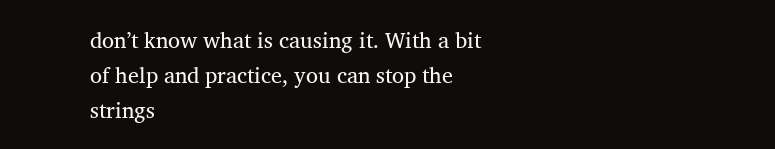don’t know what is causing it. With a bit of help and practice, you can stop the strings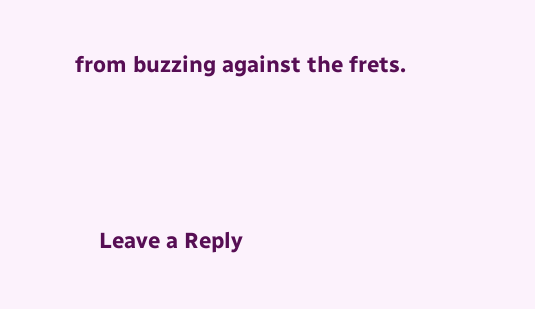from buzzing against the frets.



    Leave a Reply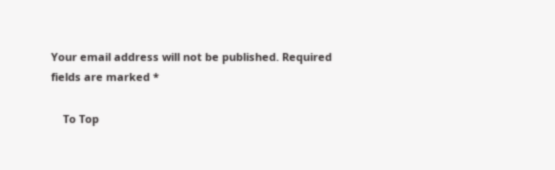Your email address will not be published. Required fields are marked *

    To Top